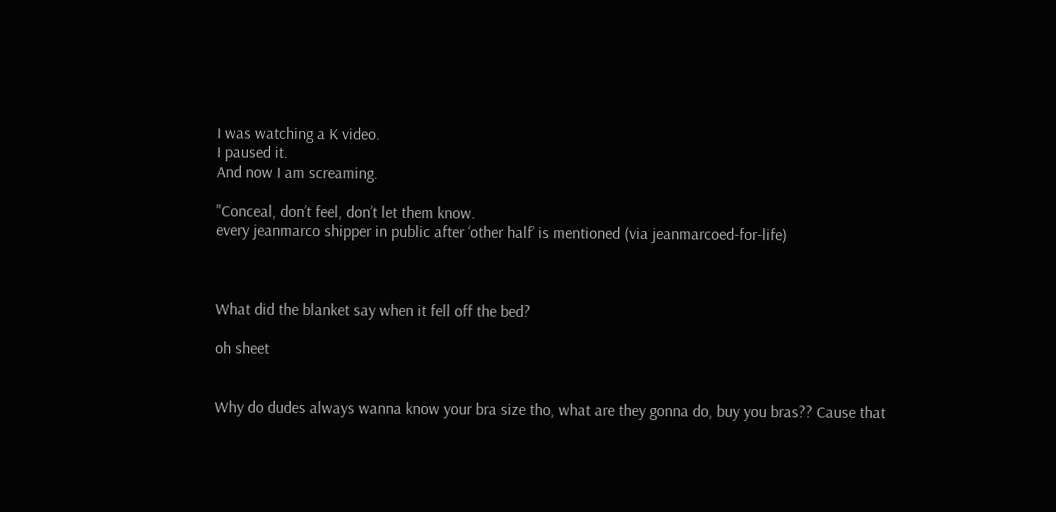I was watching a K video.
I paused it.
And now I am screaming.

"Conceal, don’t feel, don’t let them know.
every jeanmarco shipper in public after ‘other half’ is mentioned (via jeanmarcoed-for-life)



What did the blanket say when it fell off the bed?

oh sheet


Why do dudes always wanna know your bra size tho, what are they gonna do, buy you bras?? Cause that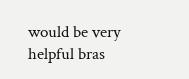would be very helpful bras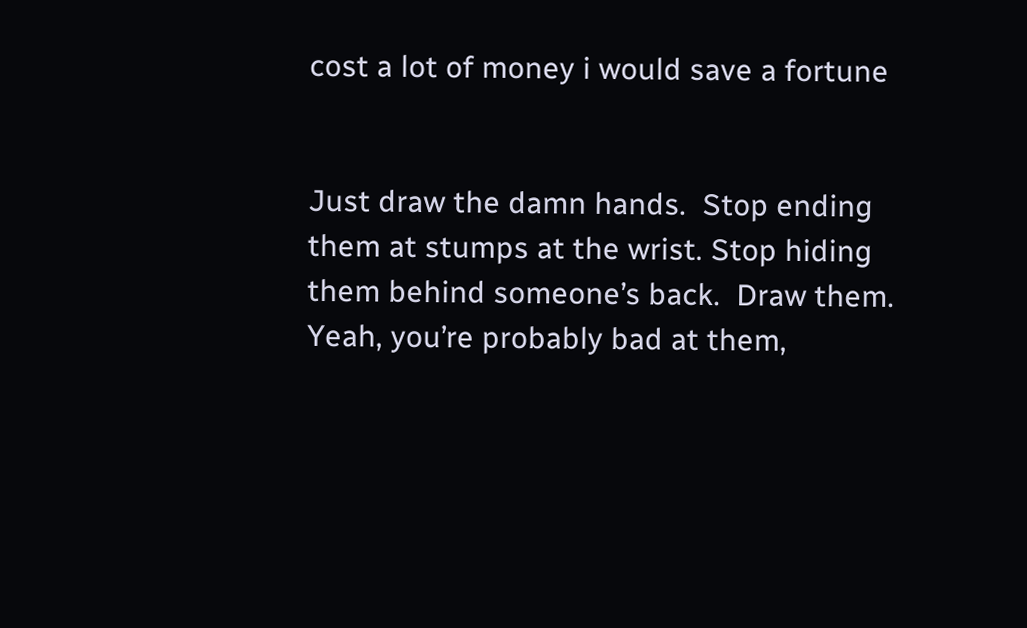cost a lot of money i would save a fortune


Just draw the damn hands.  Stop ending them at stumps at the wrist. Stop hiding them behind someone’s back.  Draw them.  Yeah, you’re probably bad at them,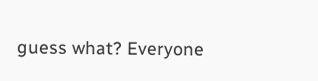guess what? Everyone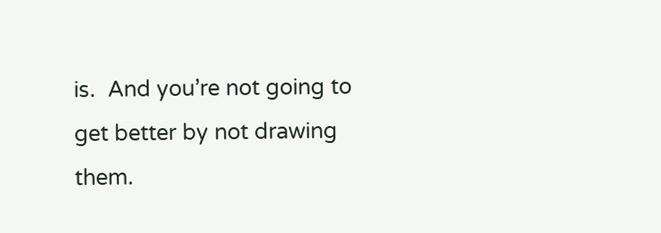is.  And you’re not going to get better by not drawing them.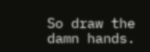So draw the damn hands.